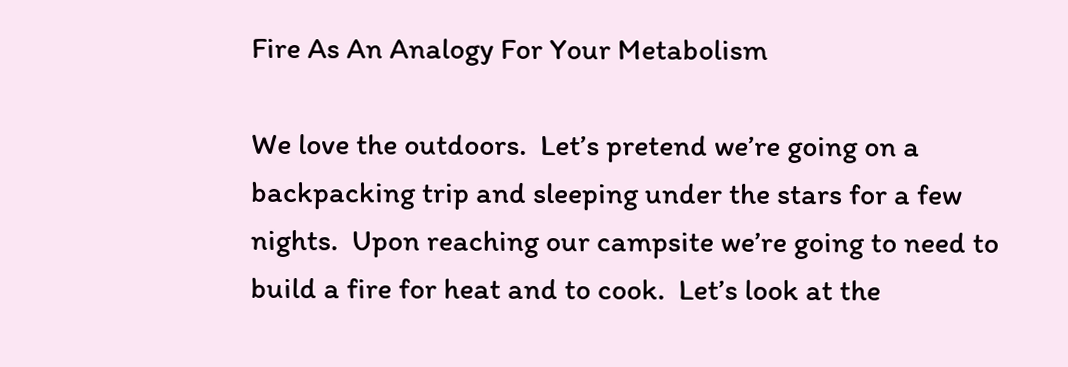Fire As An Analogy For Your Metabolism

We love the outdoors.  Let’s pretend we’re going on a backpacking trip and sleeping under the stars for a few nights.  Upon reaching our campsite we’re going to need to build a fire for heat and to cook.  Let’s look at the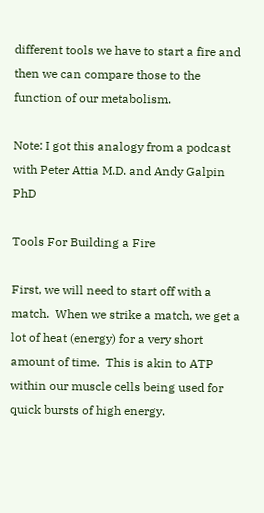different tools we have to start a fire and then we can compare those to the function of our metabolism.

Note: I got this analogy from a podcast with Peter Attia M.D. and Andy Galpin PhD

Tools For Building a Fire

First, we will need to start off with a match.  When we strike a match, we get a lot of heat (energy) for a very short amount of time.  This is akin to ATP within our muscle cells being used for quick bursts of high energy.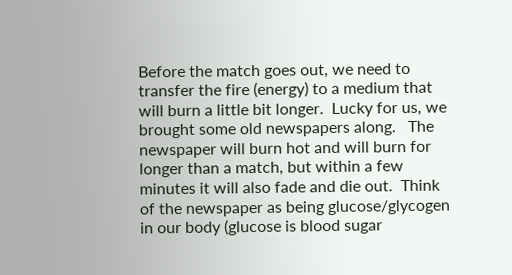Before the match goes out, we need to transfer the fire (energy) to a medium that will burn a little bit longer.  Lucky for us, we brought some old newspapers along.   The newspaper will burn hot and will burn for longer than a match, but within a few minutes it will also fade and die out.  Think of the newspaper as being glucose/glycogen in our body (glucose is blood sugar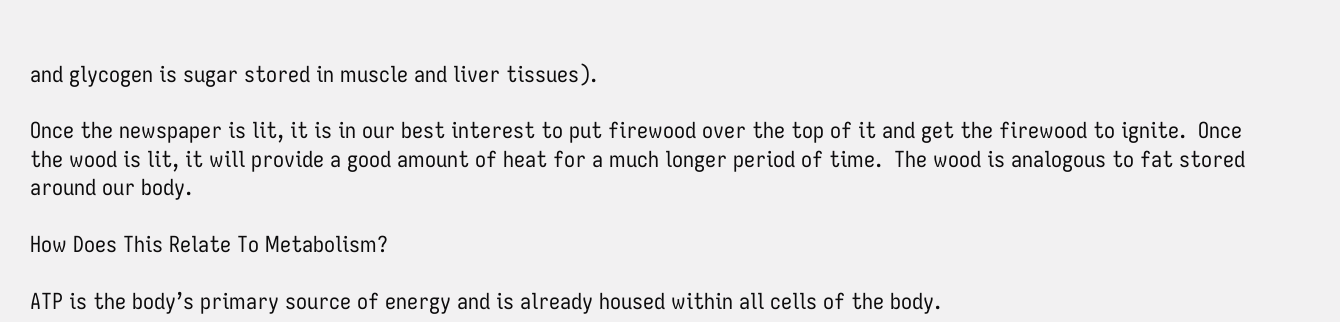and glycogen is sugar stored in muscle and liver tissues).

Once the newspaper is lit, it is in our best interest to put firewood over the top of it and get the firewood to ignite.  Once the wood is lit, it will provide a good amount of heat for a much longer period of time.  The wood is analogous to fat stored around our body.

How Does This Relate To Metabolism?

ATP is the body’s primary source of energy and is already housed within all cells of the body.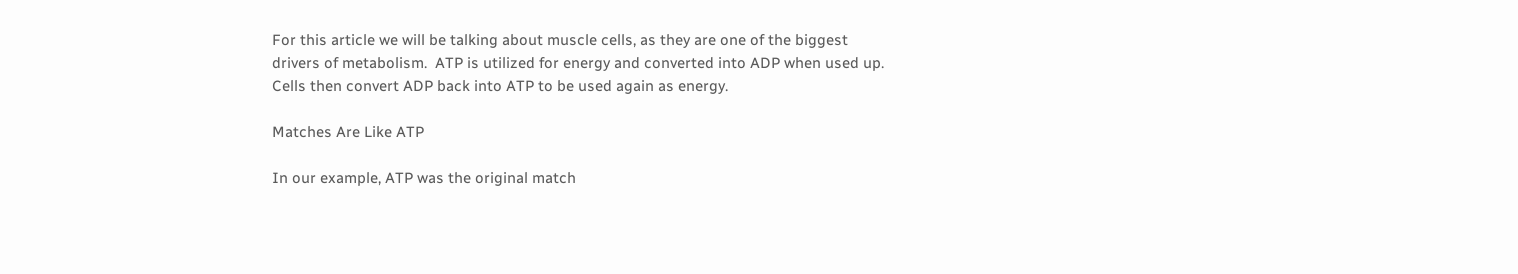For this article we will be talking about muscle cells, as they are one of the biggest drivers of metabolism.  ATP is utilized for energy and converted into ADP when used up.  Cells then convert ADP back into ATP to be used again as energy.

Matches Are Like ATP

In our example, ATP was the original match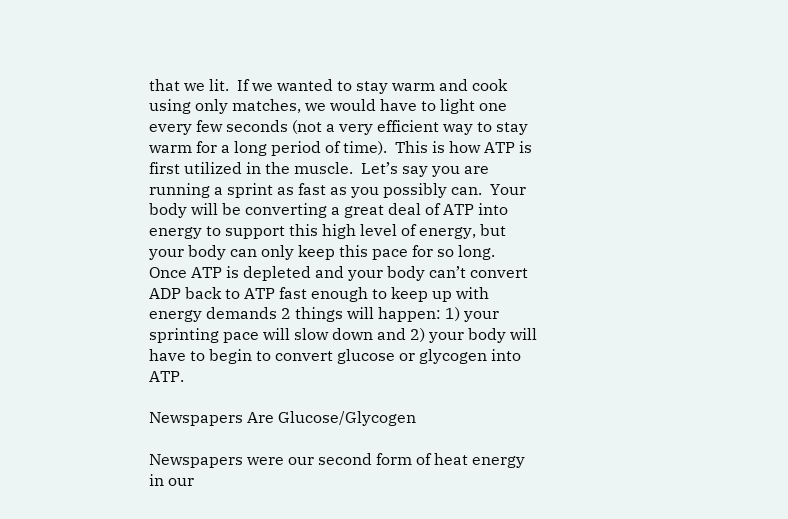that we lit.  If we wanted to stay warm and cook using only matches, we would have to light one every few seconds (not a very efficient way to stay warm for a long period of time).  This is how ATP is first utilized in the muscle.  Let’s say you are running a sprint as fast as you possibly can.  Your body will be converting a great deal of ATP into energy to support this high level of energy, but your body can only keep this pace for so long.  Once ATP is depleted and your body can’t convert ADP back to ATP fast enough to keep up with energy demands 2 things will happen: 1) your sprinting pace will slow down and 2) your body will have to begin to convert glucose or glycogen into ATP.

Newspapers Are Glucose/Glycogen

Newspapers were our second form of heat energy in our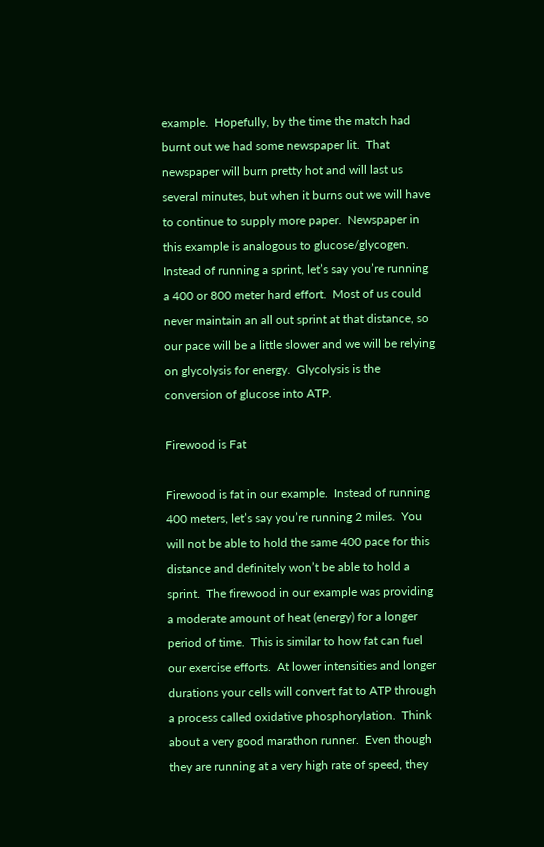example.  Hopefully, by the time the match had burnt out we had some newspaper lit.  That newspaper will burn pretty hot and will last us several minutes, but when it burns out we will have to continue to supply more paper.  Newspaper in this example is analogous to glucose/glycogen.  Instead of running a sprint, let’s say you’re running a 400 or 800 meter hard effort.  Most of us could never maintain an all out sprint at that distance, so our pace will be a little slower and we will be relying on glycolysis for energy.  Glycolysis is the conversion of glucose into ATP.

Firewood is Fat

Firewood is fat in our example.  Instead of running 400 meters, let’s say you’re running 2 miles.  You will not be able to hold the same 400 pace for this distance and definitely won’t be able to hold a sprint.  The firewood in our example was providing a moderate amount of heat (energy) for a longer period of time.  This is similar to how fat can fuel our exercise efforts.  At lower intensities and longer durations your cells will convert fat to ATP through a process called oxidative phosphorylation.  Think about a very good marathon runner.  Even though they are running at a very high rate of speed, they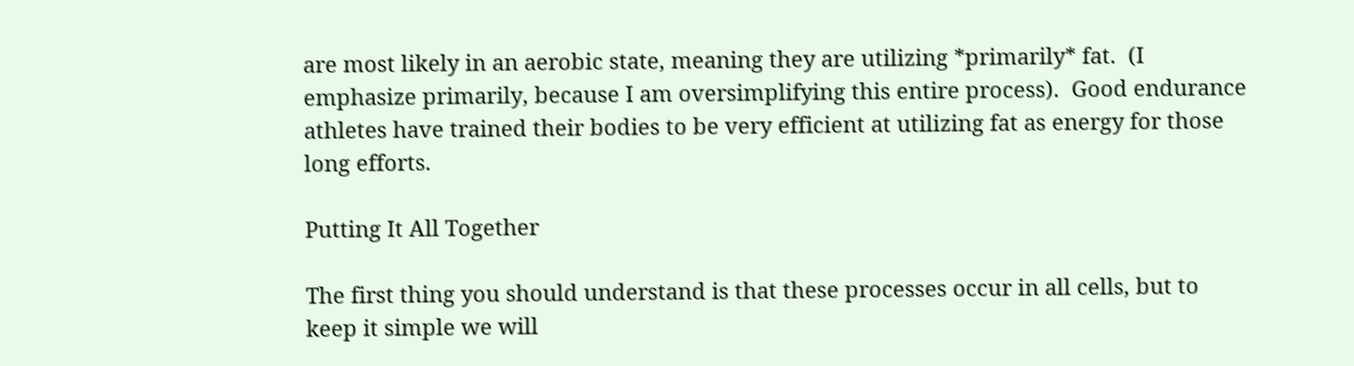are most likely in an aerobic state, meaning they are utilizing *primarily* fat.  (I emphasize primarily, because I am oversimplifying this entire process).  Good endurance athletes have trained their bodies to be very efficient at utilizing fat as energy for those long efforts.

Putting It All Together

The first thing you should understand is that these processes occur in all cells, but to keep it simple we will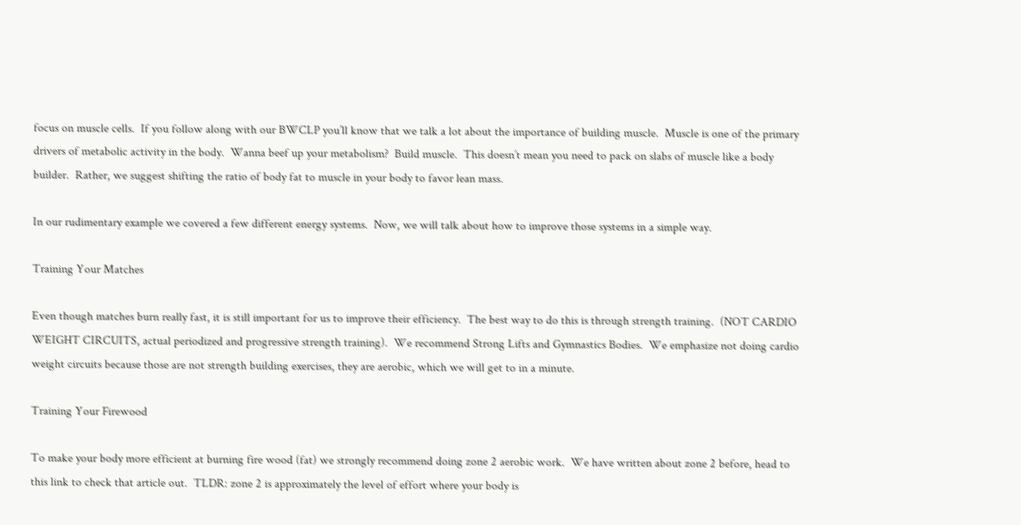focus on muscle cells.  If you follow along with our BWCLP you’ll know that we talk a lot about the importance of building muscle.  Muscle is one of the primary drivers of metabolic activity in the body.  Wanna beef up your metabolism?  Build muscle.  This doesn’t mean you need to pack on slabs of muscle like a body builder.  Rather, we suggest shifting the ratio of body fat to muscle in your body to favor lean mass.

In our rudimentary example we covered a few different energy systems.  Now, we will talk about how to improve those systems in a simple way.

Training Your Matches

Even though matches burn really fast, it is still important for us to improve their efficiency.  The best way to do this is through strength training.  (NOT CARDIO WEIGHT CIRCUITS, actual periodized and progressive strength training).  We recommend Strong Lifts and Gymnastics Bodies.  We emphasize not doing cardio weight circuits because those are not strength building exercises, they are aerobic, which we will get to in a minute.

Training Your Firewood

To make your body more efficient at burning fire wood (fat) we strongly recommend doing zone 2 aerobic work.  We have written about zone 2 before, head to this link to check that article out.  TLDR: zone 2 is approximately the level of effort where your body is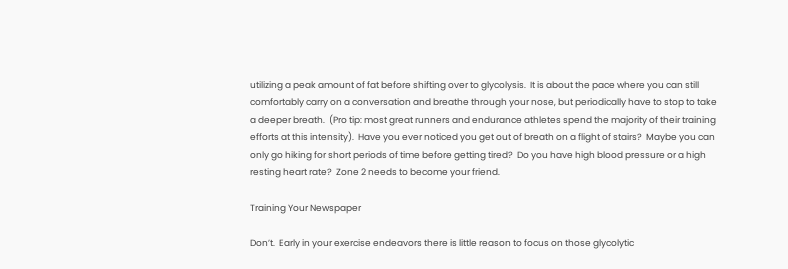utilizing a peak amount of fat before shifting over to glycolysis.  It is about the pace where you can still comfortably carry on a conversation and breathe through your nose, but periodically have to stop to take a deeper breath.  (Pro tip: most great runners and endurance athletes spend the majority of their training efforts at this intensity).  Have you ever noticed you get out of breath on a flight of stairs?  Maybe you can only go hiking for short periods of time before getting tired?  Do you have high blood pressure or a high resting heart rate?  Zone 2 needs to become your friend.

Training Your Newspaper

Don’t.  Early in your exercise endeavors there is little reason to focus on those glycolytic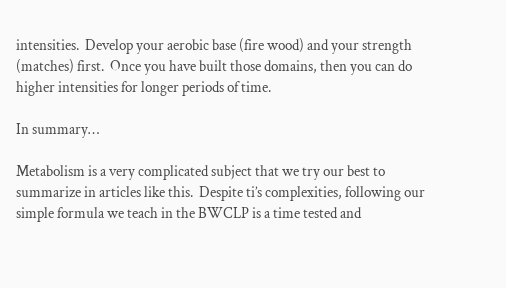intensities.  Develop your aerobic base (fire wood) and your strength (matches) first.  Once you have built those domains, then you can do higher intensities for longer periods of time.

In summary…

Metabolism is a very complicated subject that we try our best to summarize in articles like this.  Despite ti’s complexities, following our simple formula we teach in the BWCLP is a time tested and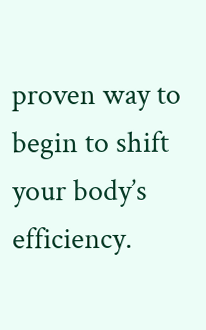proven way to begin to shift your body’s efficiency.